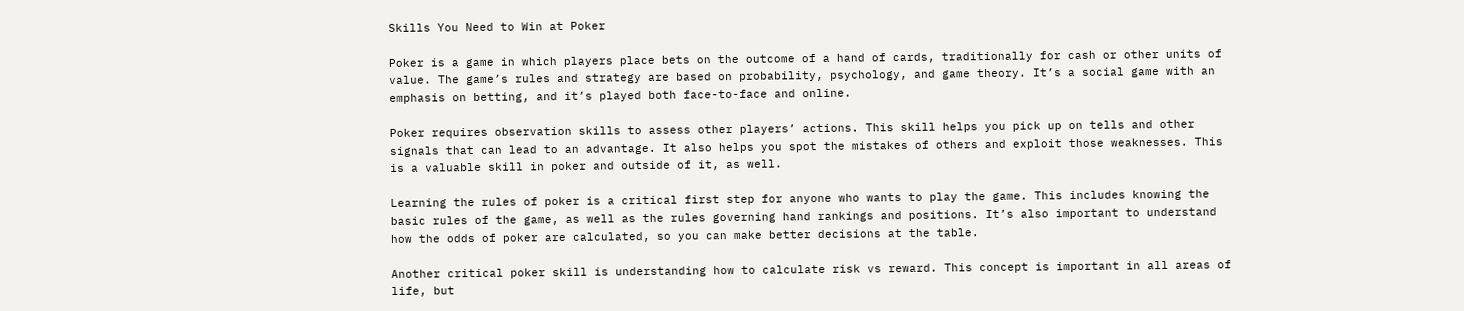Skills You Need to Win at Poker

Poker is a game in which players place bets on the outcome of a hand of cards, traditionally for cash or other units of value. The game’s rules and strategy are based on probability, psychology, and game theory. It’s a social game with an emphasis on betting, and it’s played both face-to-face and online.

Poker requires observation skills to assess other players’ actions. This skill helps you pick up on tells and other signals that can lead to an advantage. It also helps you spot the mistakes of others and exploit those weaknesses. This is a valuable skill in poker and outside of it, as well.

Learning the rules of poker is a critical first step for anyone who wants to play the game. This includes knowing the basic rules of the game, as well as the rules governing hand rankings and positions. It’s also important to understand how the odds of poker are calculated, so you can make better decisions at the table.

Another critical poker skill is understanding how to calculate risk vs reward. This concept is important in all areas of life, but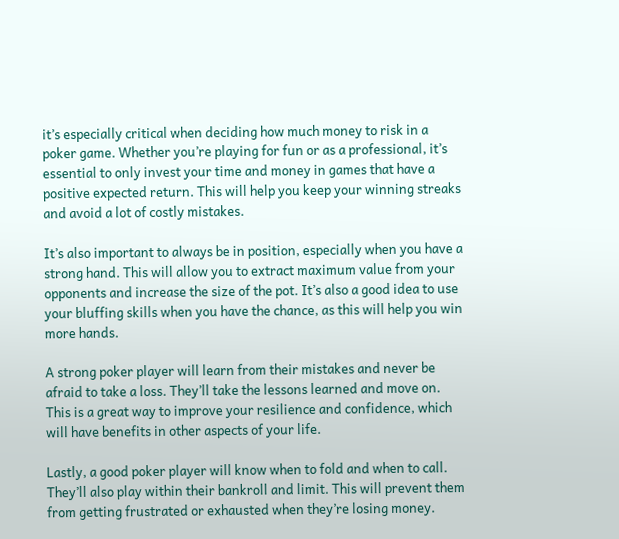it’s especially critical when deciding how much money to risk in a poker game. Whether you’re playing for fun or as a professional, it’s essential to only invest your time and money in games that have a positive expected return. This will help you keep your winning streaks and avoid a lot of costly mistakes.

It’s also important to always be in position, especially when you have a strong hand. This will allow you to extract maximum value from your opponents and increase the size of the pot. It’s also a good idea to use your bluffing skills when you have the chance, as this will help you win more hands.

A strong poker player will learn from their mistakes and never be afraid to take a loss. They’ll take the lessons learned and move on. This is a great way to improve your resilience and confidence, which will have benefits in other aspects of your life.

Lastly, a good poker player will know when to fold and when to call. They’ll also play within their bankroll and limit. This will prevent them from getting frustrated or exhausted when they’re losing money.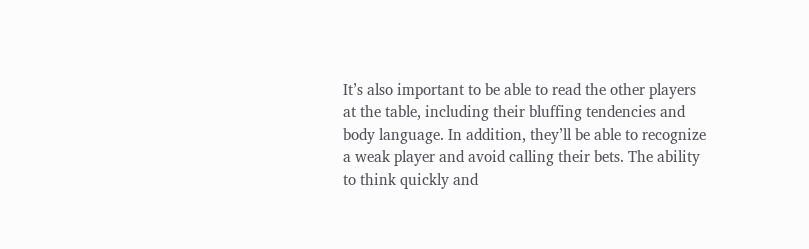It’s also important to be able to read the other players at the table, including their bluffing tendencies and body language. In addition, they’ll be able to recognize a weak player and avoid calling their bets. The ability to think quickly and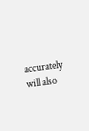accurately will also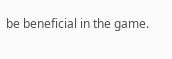be beneficial in the game.